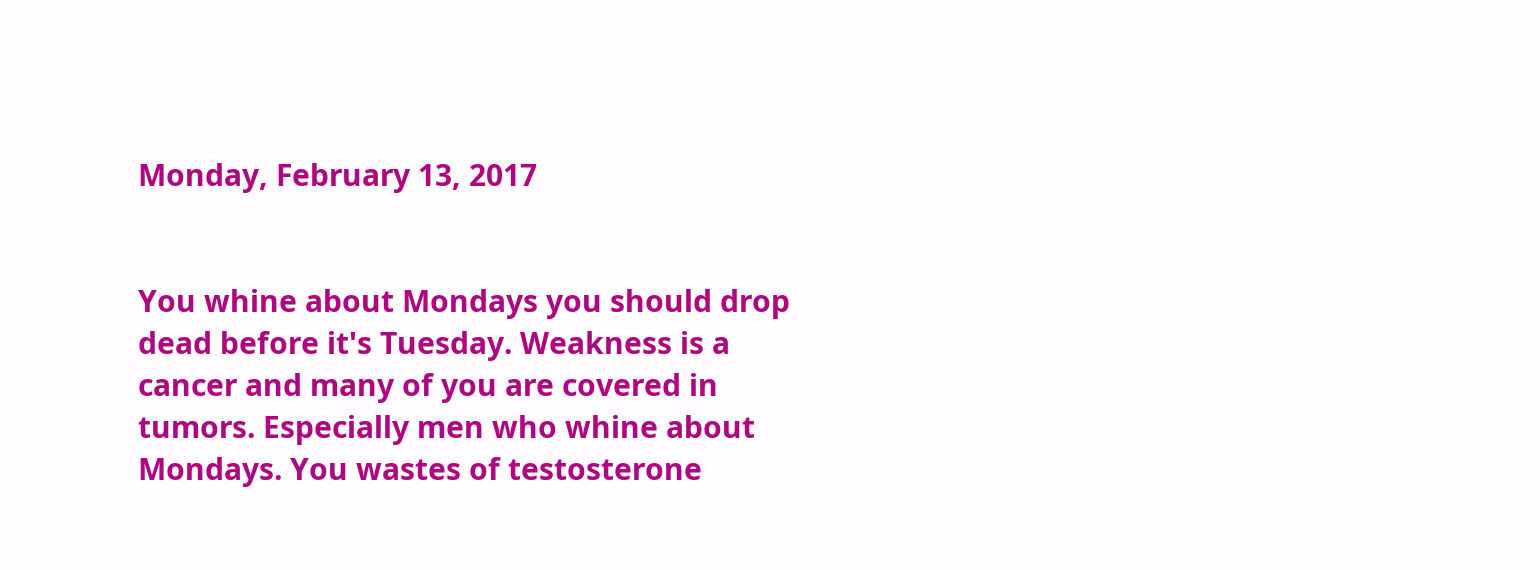Monday, February 13, 2017


You whine about Mondays you should drop dead before it's Tuesday. Weakness is a cancer and many of you are covered in tumors. Especially men who whine about Mondays. You wastes of testosterone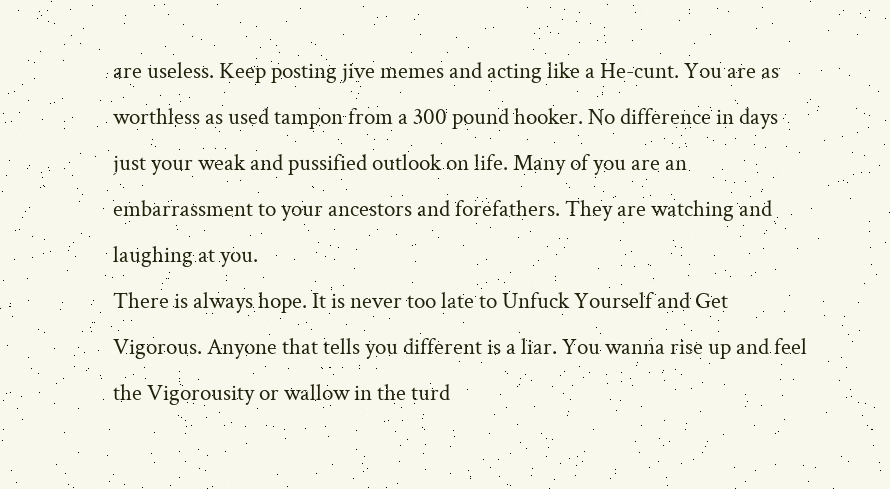are useless. Keep posting jive memes and acting like a He-cunt. You are as worthless as used tampon from a 300 pound hooker. No difference in days just your weak and pussified outlook on life. Many of you are an embarrassment to your ancestors and forefathers. They are watching and laughing at you.
There is always hope. It is never too late to Unfuck Yourself and Get Vigorous. Anyone that tells you different is a liar. You wanna rise up and feel the Vigorousity or wallow in the turd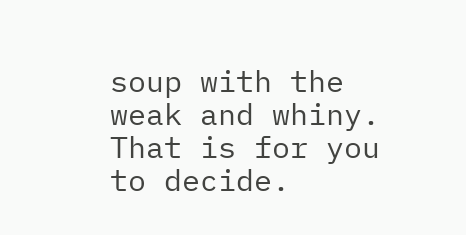soup with the weak and whiny. That is for you to decide.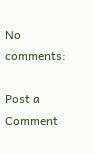No comments:

Post a Comment